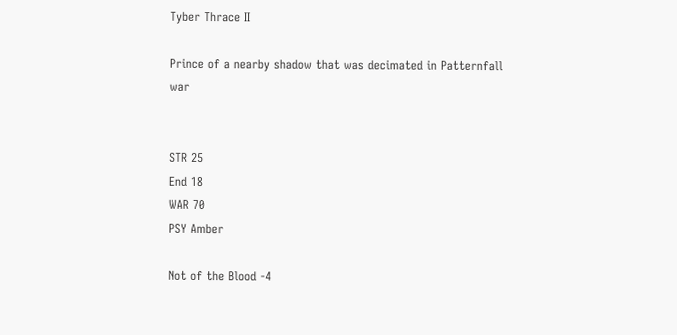Tyber Thrace II

Prince of a nearby shadow that was decimated in Patternfall war


STR 25
End 18
WAR 70
PSY Amber

Not of the Blood -4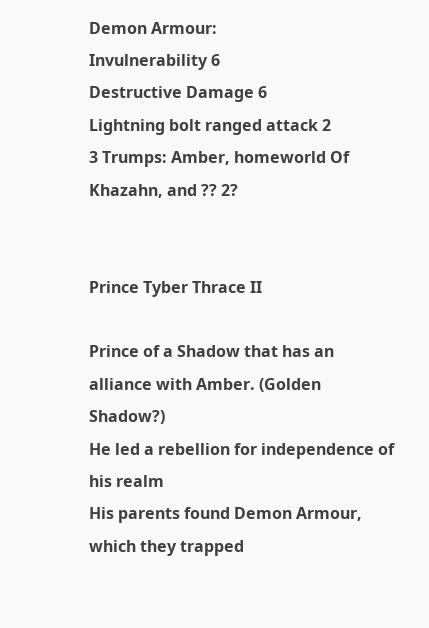Demon Armour:
Invulnerability 6
Destructive Damage 6
Lightning bolt ranged attack 2
3 Trumps: Amber, homeworld Of Khazahn, and ?? 2?


Prince Tyber Thrace II

Prince of a Shadow that has an alliance with Amber. (Golden Shadow?)
He led a rebellion for independence of his realm
His parents found Demon Armour, which they trapped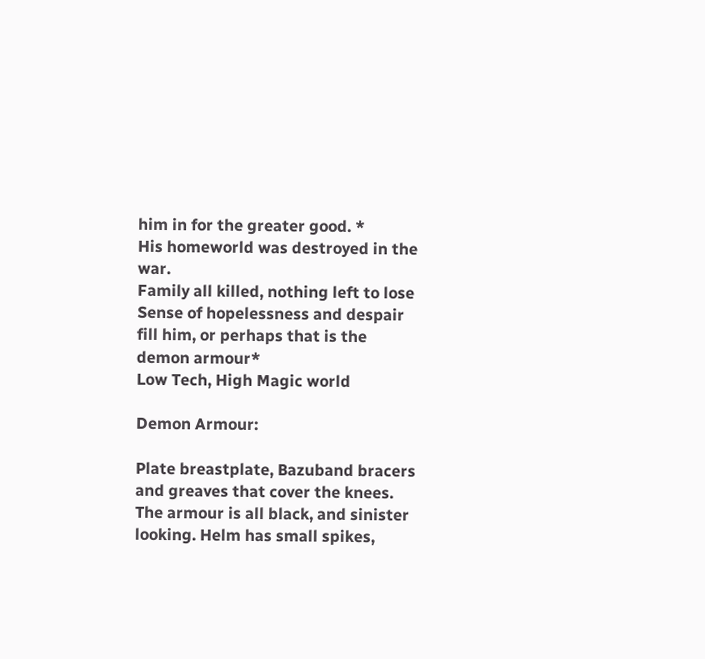him in for the greater good. *
His homeworld was destroyed in the war.
Family all killed, nothing left to lose
Sense of hopelessness and despair fill him, or perhaps that is the demon armour*
Low Tech, High Magic world

Demon Armour:

Plate breastplate, Bazuband bracers and greaves that cover the knees. The armour is all black, and sinister looking. Helm has small spikes,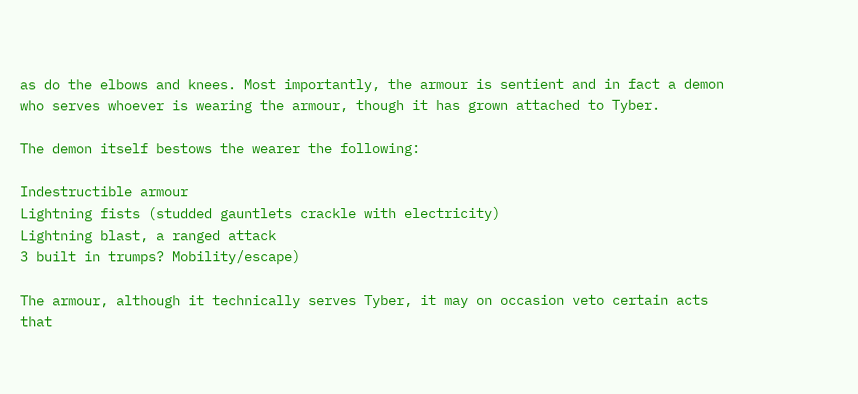as do the elbows and knees. Most importantly, the armour is sentient and in fact a demon who serves whoever is wearing the armour, though it has grown attached to Tyber.

The demon itself bestows the wearer the following:

Indestructible armour
Lightning fists (studded gauntlets crackle with electricity)
Lightning blast, a ranged attack
3 built in trumps? Mobility/escape)

The armour, although it technically serves Tyber, it may on occasion veto certain acts that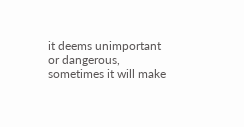it deems unimportant or dangerous, sometimes it will make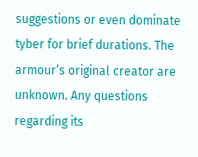suggestions or even dominate tyber for brief durations. The armour’s original creator are unknown. Any questions regarding its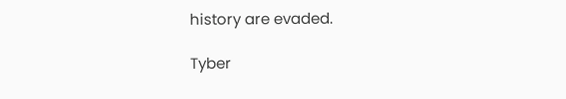history are evaded.

Tyber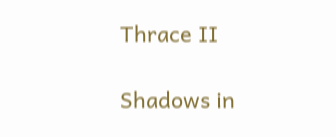Thrace II

Shadows in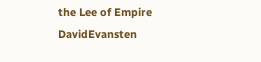the Lee of Empire DavidEvansten